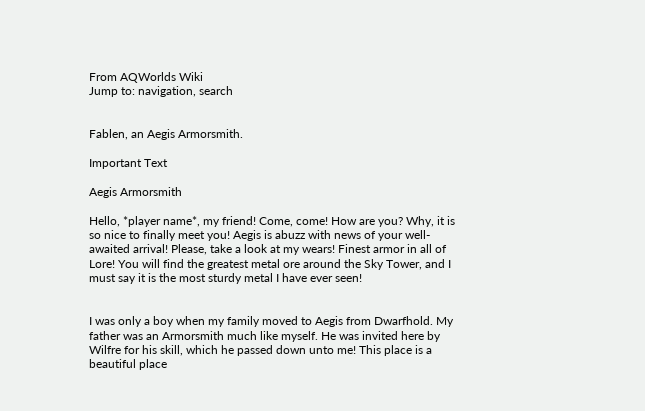From AQWorlds Wiki
Jump to: navigation, search


Fablen, an Aegis Armorsmith.

Important Text

Aegis Armorsmith

Hello, *player name*, my friend! Come, come! How are you? Why, it is so nice to finally meet you! Aegis is abuzz with news of your well-awaited arrival! Please, take a look at my wears! Finest armor in all of Lore! You will find the greatest metal ore around the Sky Tower, and I must say it is the most sturdy metal I have ever seen!


I was only a boy when my family moved to Aegis from Dwarfhold. My father was an Armorsmith much like myself. He was invited here by Wilfre for his skill, which he passed down unto me! This place is a beautiful place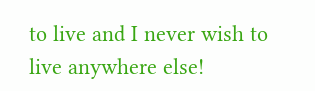to live and I never wish to live anywhere else!